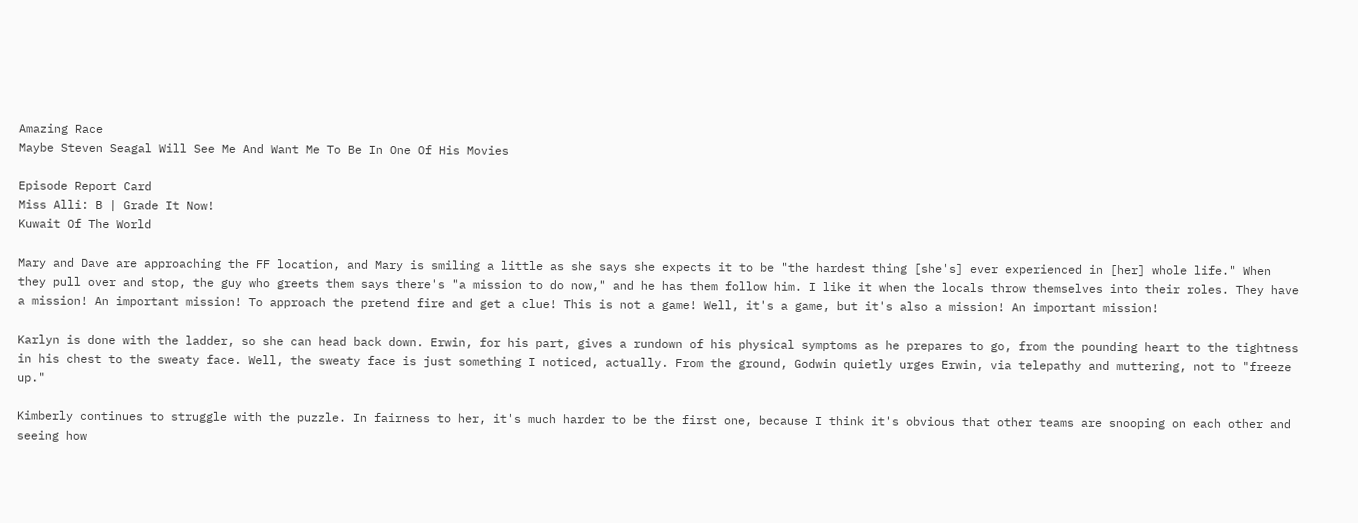Amazing Race
Maybe Steven Seagal Will See Me And Want Me To Be In One Of His Movies

Episode Report Card
Miss Alli: B | Grade It Now!
Kuwait Of The World

Mary and Dave are approaching the FF location, and Mary is smiling a little as she says she expects it to be "the hardest thing [she's] ever experienced in [her] whole life." When they pull over and stop, the guy who greets them says there's "a mission to do now," and he has them follow him. I like it when the locals throw themselves into their roles. They have a mission! An important mission! To approach the pretend fire and get a clue! This is not a game! Well, it's a game, but it's also a mission! An important mission!

Karlyn is done with the ladder, so she can head back down. Erwin, for his part, gives a rundown of his physical symptoms as he prepares to go, from the pounding heart to the tightness in his chest to the sweaty face. Well, the sweaty face is just something I noticed, actually. From the ground, Godwin quietly urges Erwin, via telepathy and muttering, not to "freeze up."

Kimberly continues to struggle with the puzzle. In fairness to her, it's much harder to be the first one, because I think it's obvious that other teams are snooping on each other and seeing how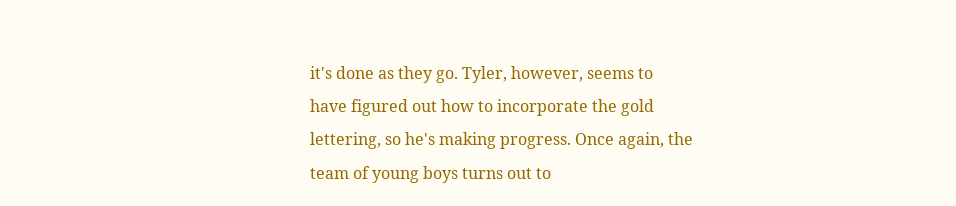it's done as they go. Tyler, however, seems to have figured out how to incorporate the gold lettering, so he's making progress. Once again, the team of young boys turns out to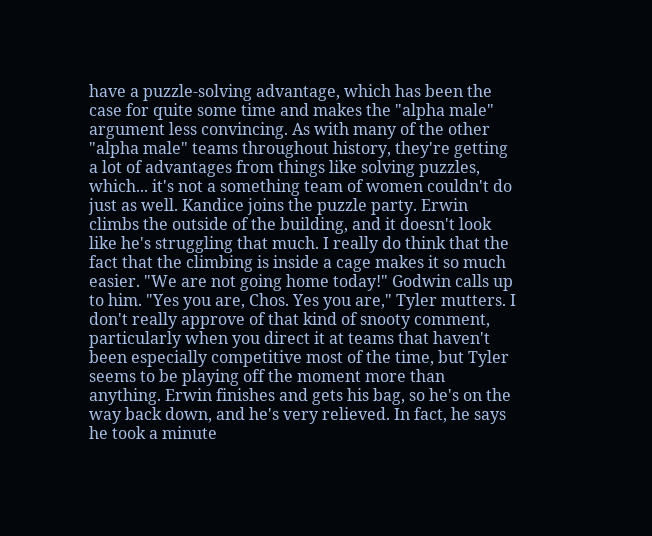have a puzzle-solving advantage, which has been the case for quite some time and makes the "alpha male" argument less convincing. As with many of the other "alpha male" teams throughout history, they're getting a lot of advantages from things like solving puzzles, which... it's not a something team of women couldn't do just as well. Kandice joins the puzzle party. Erwin climbs the outside of the building, and it doesn't look like he's struggling that much. I really do think that the fact that the climbing is inside a cage makes it so much easier. "We are not going home today!" Godwin calls up to him. "Yes you are, Chos. Yes you are," Tyler mutters. I don't really approve of that kind of snooty comment, particularly when you direct it at teams that haven't been especially competitive most of the time, but Tyler seems to be playing off the moment more than anything. Erwin finishes and gets his bag, so he's on the way back down, and he's very relieved. In fact, he says he took a minute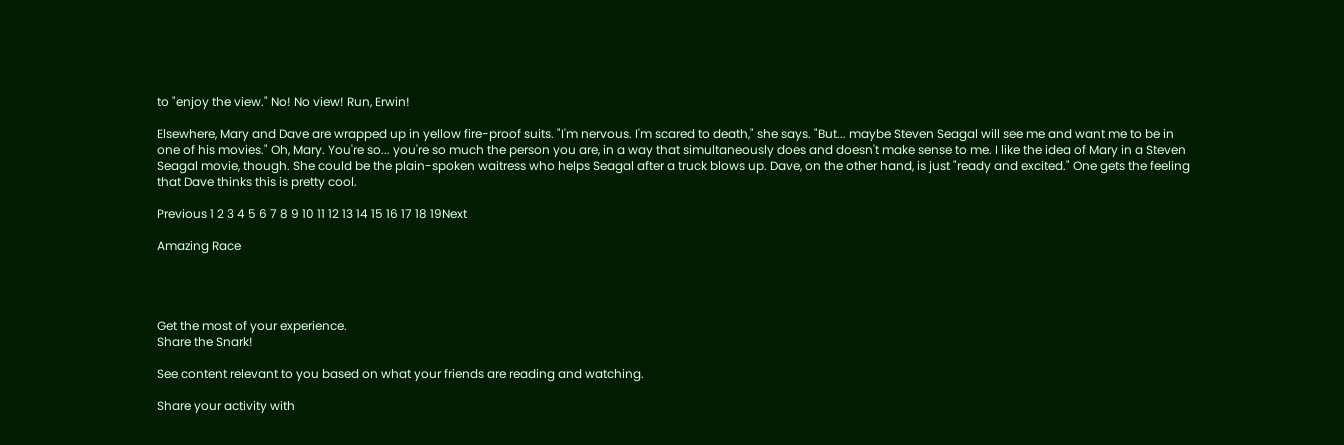to "enjoy the view." No! No view! Run, Erwin!

Elsewhere, Mary and Dave are wrapped up in yellow fire-proof suits. "I'm nervous. I'm scared to death," she says. "But... maybe Steven Seagal will see me and want me to be in one of his movies." Oh, Mary. You're so... you're so much the person you are, in a way that simultaneously does and doesn't make sense to me. I like the idea of Mary in a Steven Seagal movie, though. She could be the plain-spoken waitress who helps Seagal after a truck blows up. Dave, on the other hand, is just "ready and excited." One gets the feeling that Dave thinks this is pretty cool.

Previous 1 2 3 4 5 6 7 8 9 10 11 12 13 14 15 16 17 18 19Next

Amazing Race




Get the most of your experience.
Share the Snark!

See content relevant to you based on what your friends are reading and watching.

Share your activity with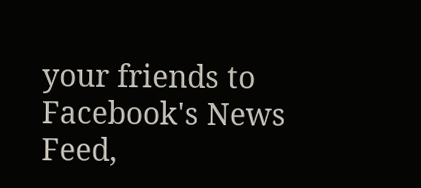your friends to Facebook's News Feed,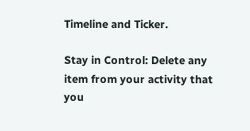Timeline and Ticker.

Stay in Control: Delete any item from your activity that you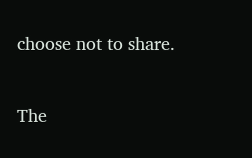choose not to share.

The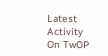Latest Activity On TwOP